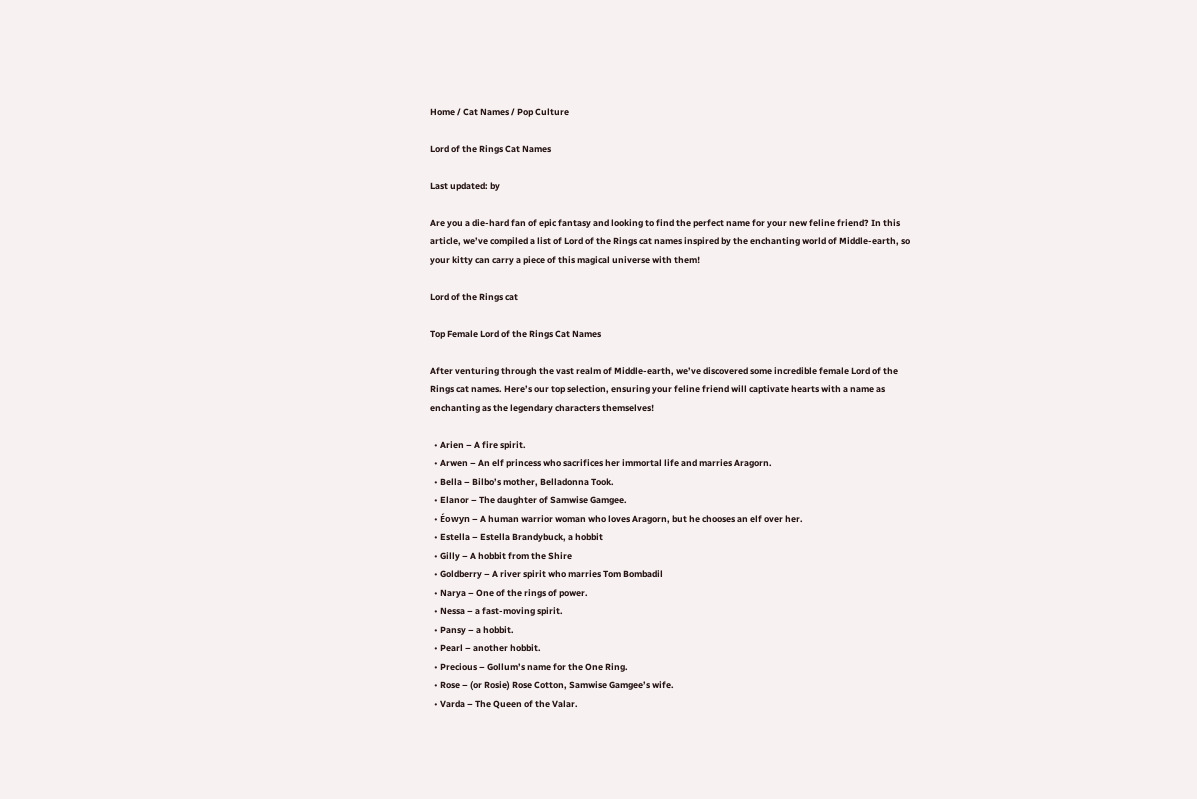Home / Cat Names / Pop Culture

Lord of the Rings Cat Names

Last updated: by

Are you a die-hard fan of epic fantasy and looking to find the perfect name for your new feline friend? In this article, we’ve compiled a list of Lord of the Rings cat names inspired by the enchanting world of Middle-earth, so your kitty can carry a piece of this magical universe with them!

Lord of the Rings cat

Top Female Lord of the Rings Cat Names

After venturing through the vast realm of Middle-earth, we’ve discovered some incredible female Lord of the Rings cat names. Here’s our top selection, ensuring your feline friend will captivate hearts with a name as enchanting as the legendary characters themselves!

  • Arien – A fire spirit.
  • Arwen – An elf princess who sacrifices her immortal life and marries Aragorn.
  • Bella – Bilbo’s mother, Belladonna Took.
  • Elanor – The daughter of Samwise Gamgee.
  • Éowyn – A human warrior woman who loves Aragorn, but he chooses an elf over her.
  • Estella – Estella Brandybuck, a hobbit
  • Gilly – A hobbit from the Shire
  • Goldberry – A river spirit who marries Tom Bombadil
  • Narya – One of the rings of power.
  • Nessa – a fast-moving spirit.
  • Pansy – a hobbit.
  • Pearl – another hobbit.
  • Precious – Gollum’s name for the One Ring.
  • Rose – (or Rosie) Rose Cotton, Samwise Gamgee’s wife.
  • Varda – The Queen of the Valar.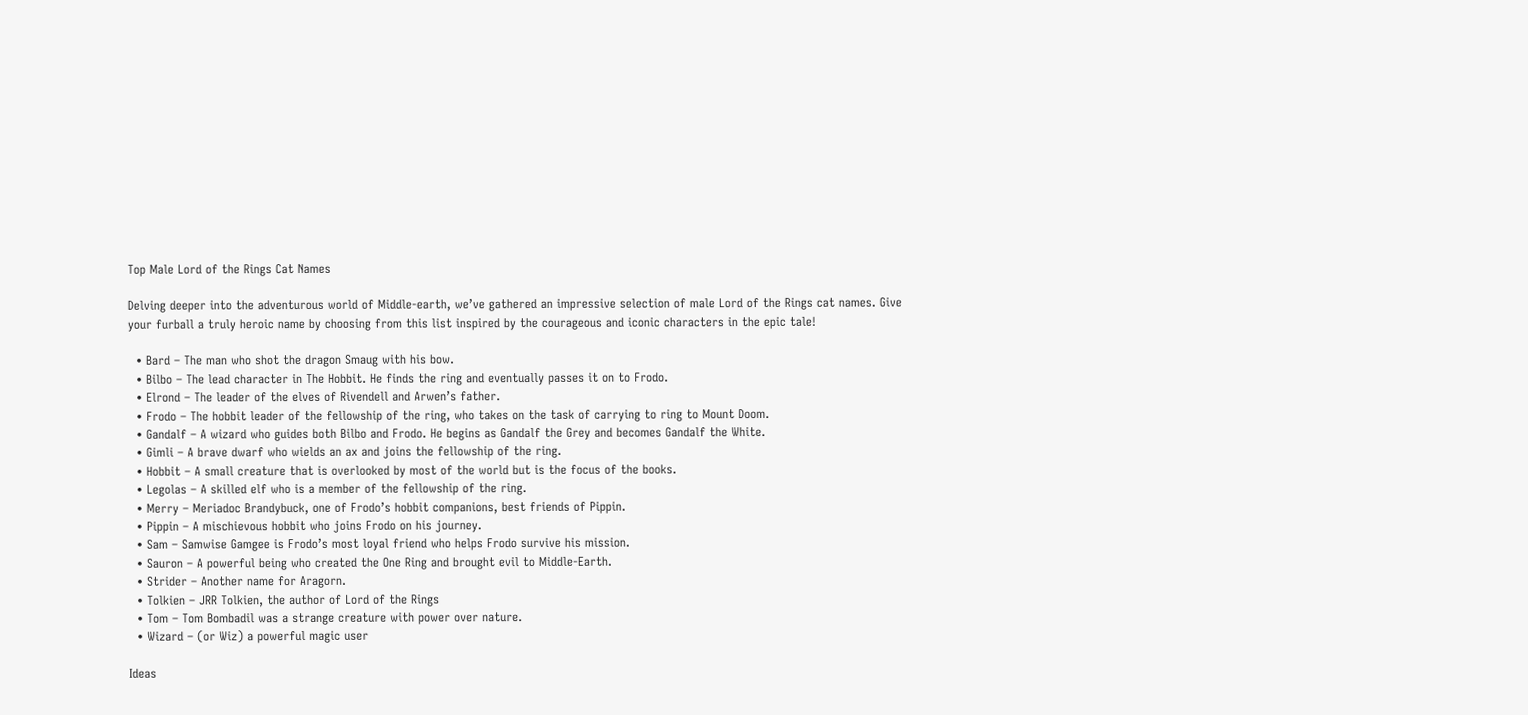Top Male Lord of the Rings Cat Names

Delving deeper into the adventurous world of Middle-earth, we’ve gathered an impressive selection of male Lord of the Rings cat names. Give your furball a truly heroic name by choosing from this list inspired by the courageous and iconic characters in the epic tale!

  • Bard – The man who shot the dragon Smaug with his bow.
  • Bilbo – The lead character in The Hobbit. He finds the ring and eventually passes it on to Frodo.
  • Elrond – The leader of the elves of Rivendell and Arwen’s father.
  • Frodo – The hobbit leader of the fellowship of the ring, who takes on the task of carrying to ring to Mount Doom.
  • Gandalf – A wizard who guides both Bilbo and Frodo. He begins as Gandalf the Grey and becomes Gandalf the White.
  • Gimli – A brave dwarf who wields an ax and joins the fellowship of the ring.
  • Hobbit – A small creature that is overlooked by most of the world but is the focus of the books.
  • Legolas – A skilled elf who is a member of the fellowship of the ring.
  • Merry – Meriadoc Brandybuck, one of Frodo’s hobbit companions, best friends of Pippin.
  • Pippin – A mischievous hobbit who joins Frodo on his journey.
  • Sam – Samwise Gamgee is Frodo’s most loyal friend who helps Frodo survive his mission.
  • Sauron – A powerful being who created the One Ring and brought evil to Middle-Earth.
  • Strider – Another name for Aragorn.
  • Tolkien – JRR Tolkien, the author of Lord of the Rings
  • Tom – Tom Bombadil was a strange creature with power over nature.
  • Wizard – (or Wiz) a powerful magic user

Ideas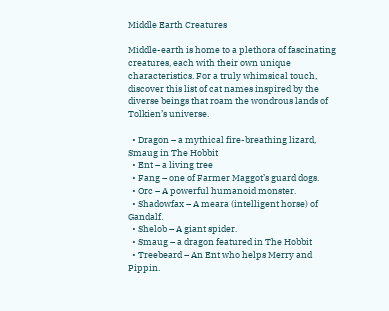Middle Earth Creatures

Middle-earth is home to a plethora of fascinating creatures, each with their own unique characteristics. For a truly whimsical touch, discover this list of cat names inspired by the diverse beings that roam the wondrous lands of Tolkien’s universe.

  • Dragon – a mythical fire-breathing lizard, Smaug in The Hobbit
  • Ent – a living tree
  • Fang – one of Farmer Maggot’s guard dogs.
  • Orc – A powerful humanoid monster.
  • Shadowfax – A meara (intelligent horse) of Gandalf.
  • Shelob – A giant spider.
  • Smaug – a dragon featured in The Hobbit
  • Treebeard – An Ent who helps Merry and Pippin.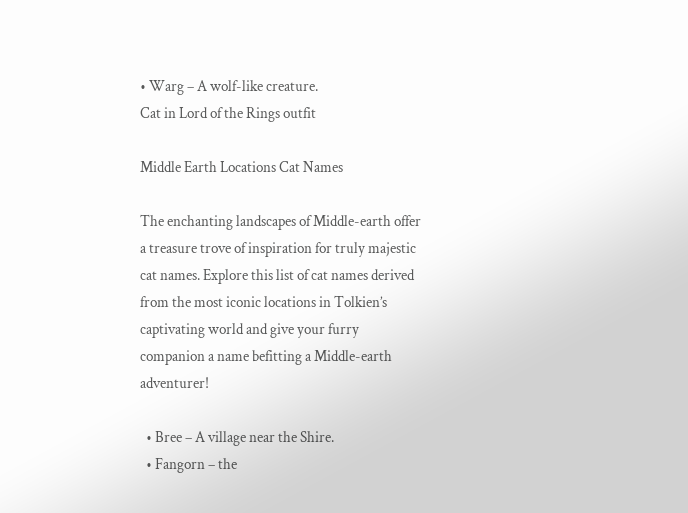• Warg – A wolf-like creature.
Cat in Lord of the Rings outfit

Middle Earth Locations Cat Names

The enchanting landscapes of Middle-earth offer a treasure trove of inspiration for truly majestic cat names. Explore this list of cat names derived from the most iconic locations in Tolkien’s captivating world and give your furry companion a name befitting a Middle-earth adventurer!

  • Bree – A village near the Shire.
  • Fangorn – the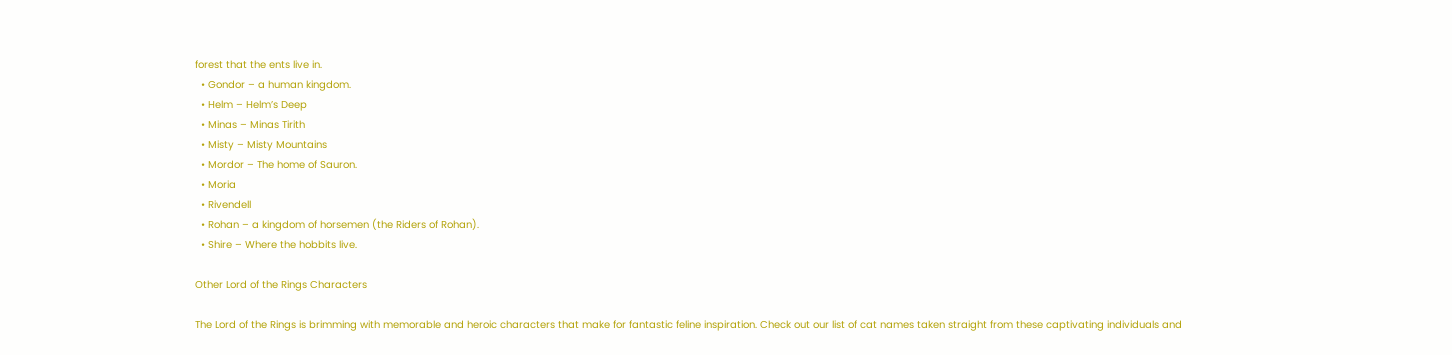forest that the ents live in.
  • Gondor – a human kingdom.
  • Helm – Helm’s Deep
  • Minas – Minas Tirith
  • Misty – Misty Mountains
  • Mordor – The home of Sauron.
  • Moria
  • Rivendell
  • Rohan – a kingdom of horsemen (the Riders of Rohan).
  • Shire – Where the hobbits live.

Other Lord of the Rings Characters

The Lord of the Rings is brimming with memorable and heroic characters that make for fantastic feline inspiration. Check out our list of cat names taken straight from these captivating individuals and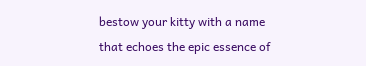bestow your kitty with a name that echoes the epic essence of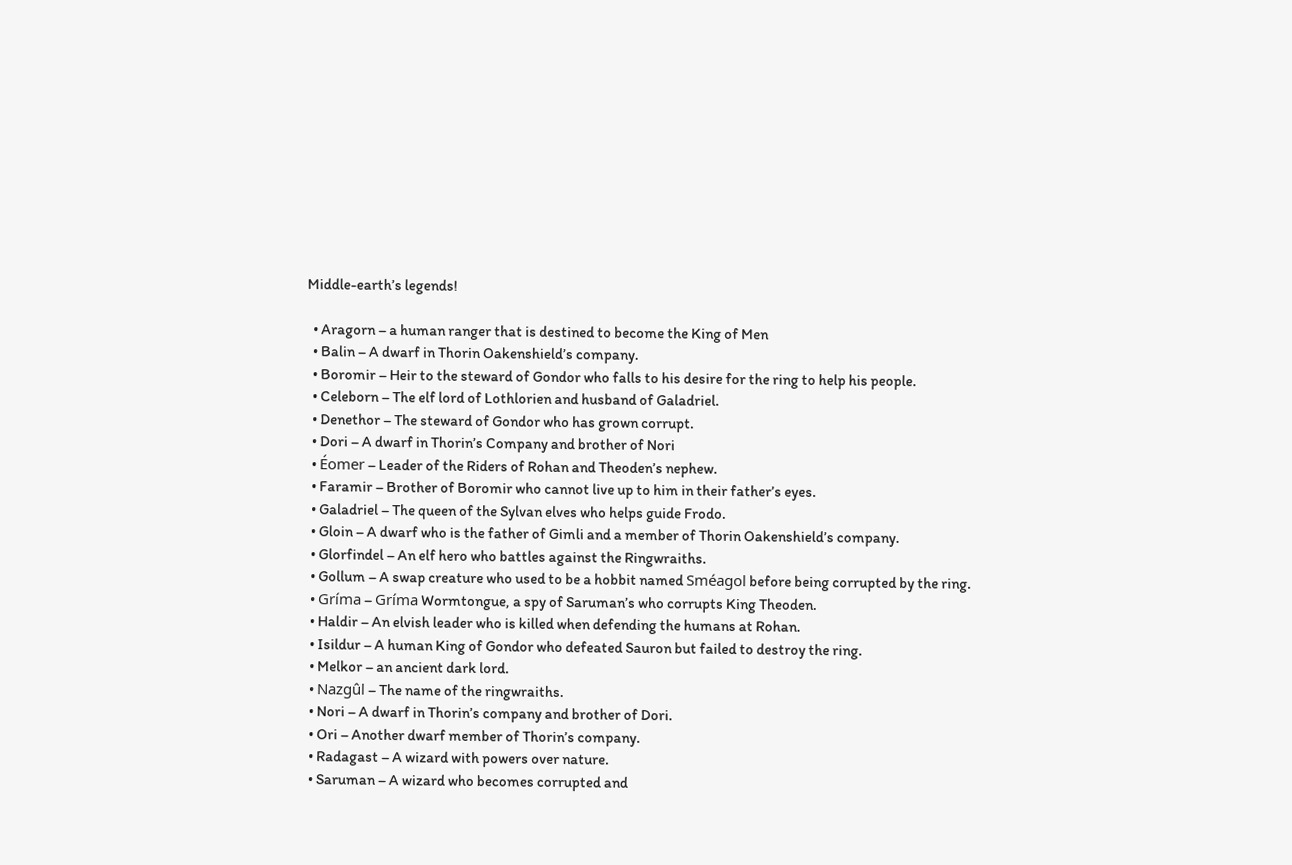Middle-earth’s legends!

  • Aragorn – a human ranger that is destined to become the King of Men
  • Balin – A dwarf in Thorin Oakenshield’s company.
  • Boromir – Heir to the steward of Gondor who falls to his desire for the ring to help his people.
  • Celeborn – The elf lord of Lothlorien and husband of Galadriel.
  • Denethor – The steward of Gondor who has grown corrupt.
  • Dori – A dwarf in Thorin’s Company and brother of Nori
  • Éomer – Leader of the Riders of Rohan and Theoden’s nephew.
  • Faramir – Brother of Boromir who cannot live up to him in their father’s eyes.
  • Galadriel – The queen of the Sylvan elves who helps guide Frodo.
  • Gloin – A dwarf who is the father of Gimli and a member of Thorin Oakenshield’s company.
  • Glorfindel – An elf hero who battles against the Ringwraiths.
  • Gollum – A swap creature who used to be a hobbit named Sméagol before being corrupted by the ring.
  • Gríma – Gríma Wormtongue, a spy of Saruman’s who corrupts King Theoden.
  • Haldir – An elvish leader who is killed when defending the humans at Rohan.
  • Isildur – A human King of Gondor who defeated Sauron but failed to destroy the ring.
  • Melkor – an ancient dark lord.
  • Nazgûl – The name of the ringwraiths.
  • Nori – A dwarf in Thorin’s company and brother of Dori.
  • Ori – Another dwarf member of Thorin’s company.
  • Radagast – A wizard with powers over nature.
  • Saruman – A wizard who becomes corrupted and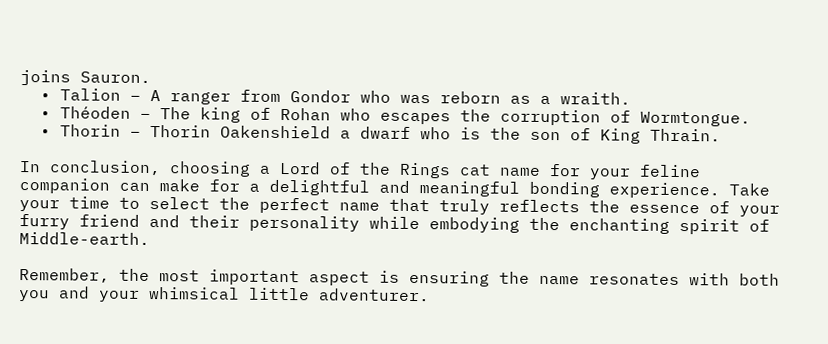joins Sauron.
  • Talion – A ranger from Gondor who was reborn as a wraith.
  • Théoden – The king of Rohan who escapes the corruption of Wormtongue.
  • Thorin – Thorin Oakenshield a dwarf who is the son of King Thrain.

In conclusion, choosing a Lord of the Rings cat name for your feline companion can make for a delightful and meaningful bonding experience. Take your time to select the perfect name that truly reflects the essence of your furry friend and their personality while embodying the enchanting spirit of Middle-earth.

Remember, the most important aspect is ensuring the name resonates with both you and your whimsical little adventurer.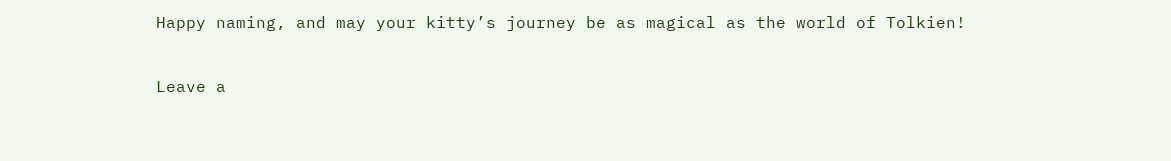Happy naming, and may your kitty’s journey be as magical as the world of Tolkien!

Leave a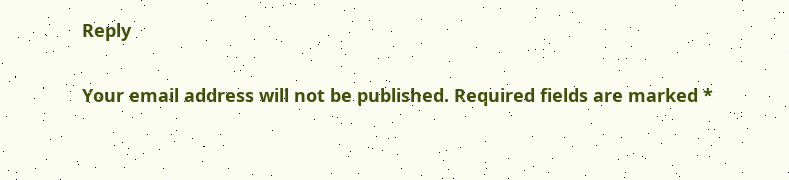Reply

Your email address will not be published. Required fields are marked *